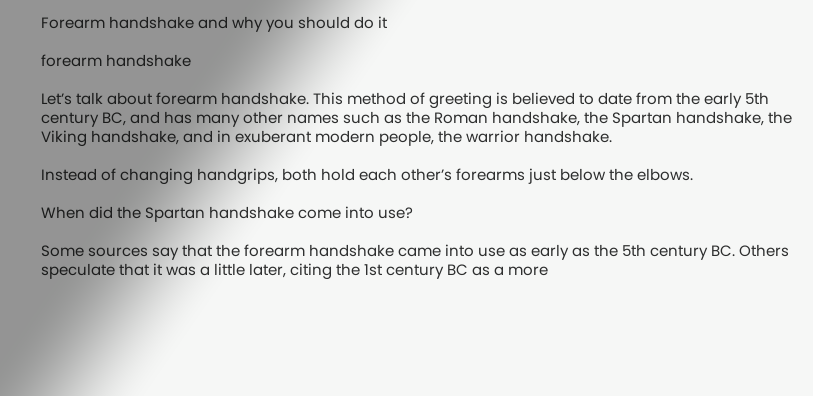Forearm handshake and why you should do it

forearm handshake

Let’s talk about forearm handshake. This method of greeting is believed to date from the early 5th century BC, and has many other names such as the Roman handshake, the Spartan handshake, the Viking handshake, and in exuberant modern people, the warrior handshake.

Instead of changing handgrips, both hold each other’s forearms just below the elbows.

When did the Spartan handshake come into use?

Some sources say that the forearm handshake came into use as early as the 5th century BC. Others speculate that it was a little later, citing the 1st century BC as a more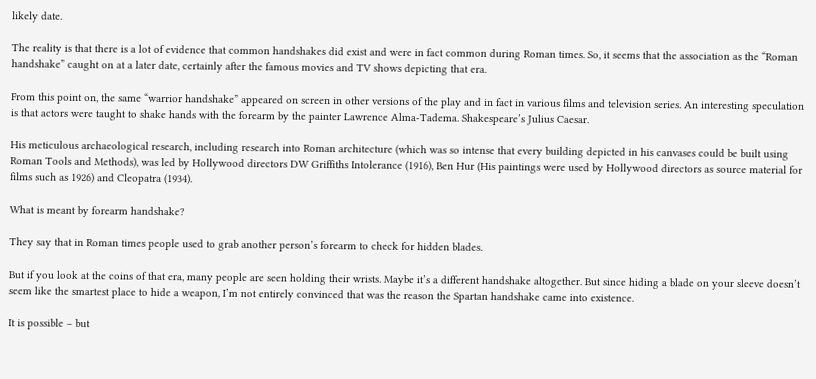likely date.

The reality is that there is a lot of evidence that common handshakes did exist and were in fact common during Roman times. So, it seems that the association as the “Roman handshake” caught on at a later date, certainly after the famous movies and TV shows depicting that era.

From this point on, the same “warrior handshake” appeared on screen in other versions of the play and in fact in various films and television series. An interesting speculation is that actors were taught to shake hands with the forearm by the painter Lawrence Alma-Tadema. Shakespeare’s Julius Caesar.

His meticulous archaeological research, including research into Roman architecture (which was so intense that every building depicted in his canvases could be built using Roman Tools and Methods), was led by Hollywood directors DW Griffiths Intolerance (1916), Ben Hur (His paintings were used by Hollywood directors as source material for films such as 1926) and Cleopatra (1934).

What is meant by forearm handshake?

They say that in Roman times people used to grab another person’s forearm to check for hidden blades.

But if you look at the coins of that era, many people are seen holding their wrists. Maybe it’s a different handshake altogether. But since hiding a blade on your sleeve doesn’t seem like the smartest place to hide a weapon, I’m not entirely convinced that was the reason the Spartan handshake came into existence.

It is possible – but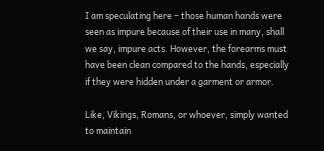I am speculating here – those human hands were seen as impure because of their use in many, shall we say, impure acts. However, the forearms must have been clean compared to the hands, especially if they were hidden under a garment or armor.

Like, Vikings, Romans, or whoever, simply wanted to maintain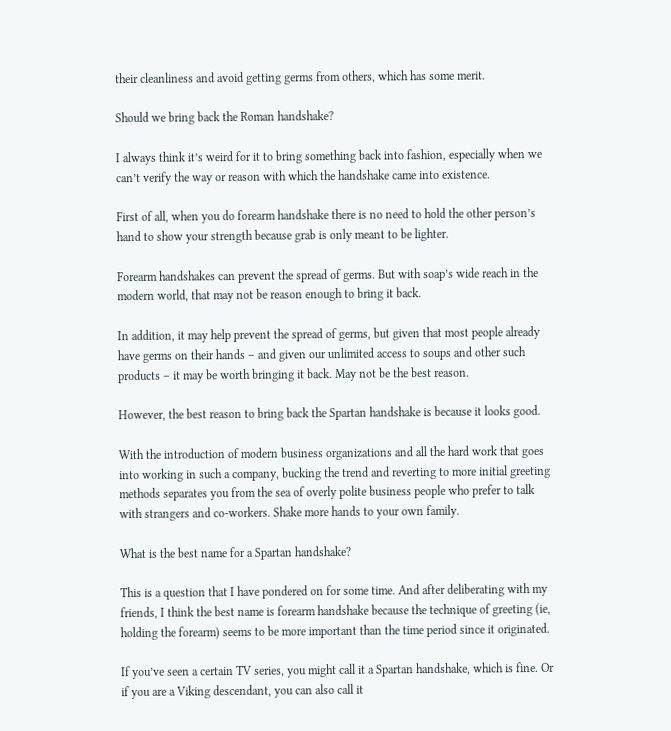their cleanliness and avoid getting germs from others, which has some merit.

Should we bring back the Roman handshake?

I always think it’s weird for it to bring something back into fashion, especially when we can’t verify the way or reason with which the handshake came into existence.

First of all, when you do forearm handshake there is no need to hold the other person’s hand to show your strength because grab is only meant to be lighter.

Forearm handshakes can prevent the spread of germs. But with soap’s wide reach in the modern world, that may not be reason enough to bring it back.

In addition, it may help prevent the spread of germs, but given that most people already have germs on their hands – and given our unlimited access to soups and other such products – it may be worth bringing it back. May not be the best reason.

However, the best reason to bring back the Spartan handshake is because it looks good.

With the introduction of modern business organizations and all the hard work that goes into working in such a company, bucking the trend and reverting to more initial greeting methods separates you from the sea of overly polite business people who prefer to talk with strangers and co-workers. Shake more hands to your own family.

What is the best name for a Spartan handshake?

This is a question that I have pondered on for some time. And after deliberating with my friends, I think the best name is forearm handshake because the technique of greeting (ie, holding the forearm) seems to be more important than the time period since it originated.

If you’ve seen a certain TV series, you might call it a Spartan handshake, which is fine. Or if you are a Viking descendant, you can also call it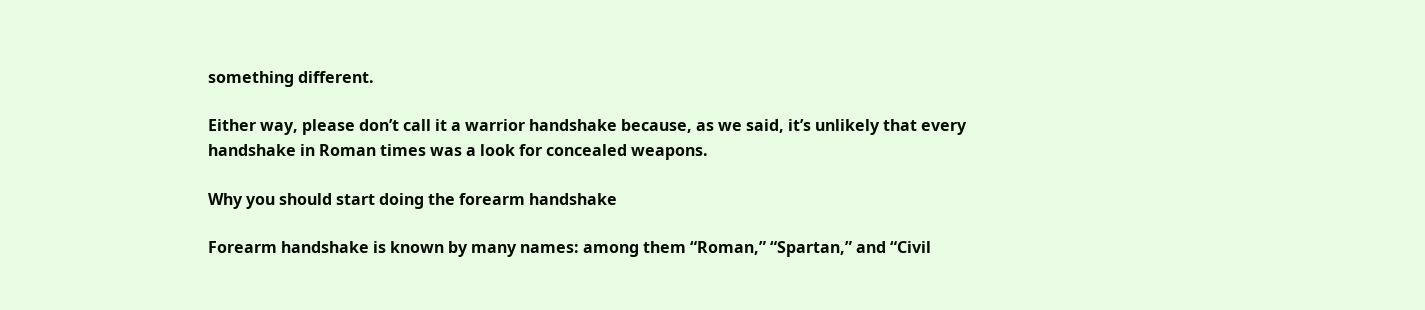something different.

Either way, please don’t call it a warrior handshake because, as we said, it’s unlikely that every handshake in Roman times was a look for concealed weapons.

Why you should start doing the forearm handshake

Forearm handshake is known by many names: among them “Roman,” “Spartan,” and “Civil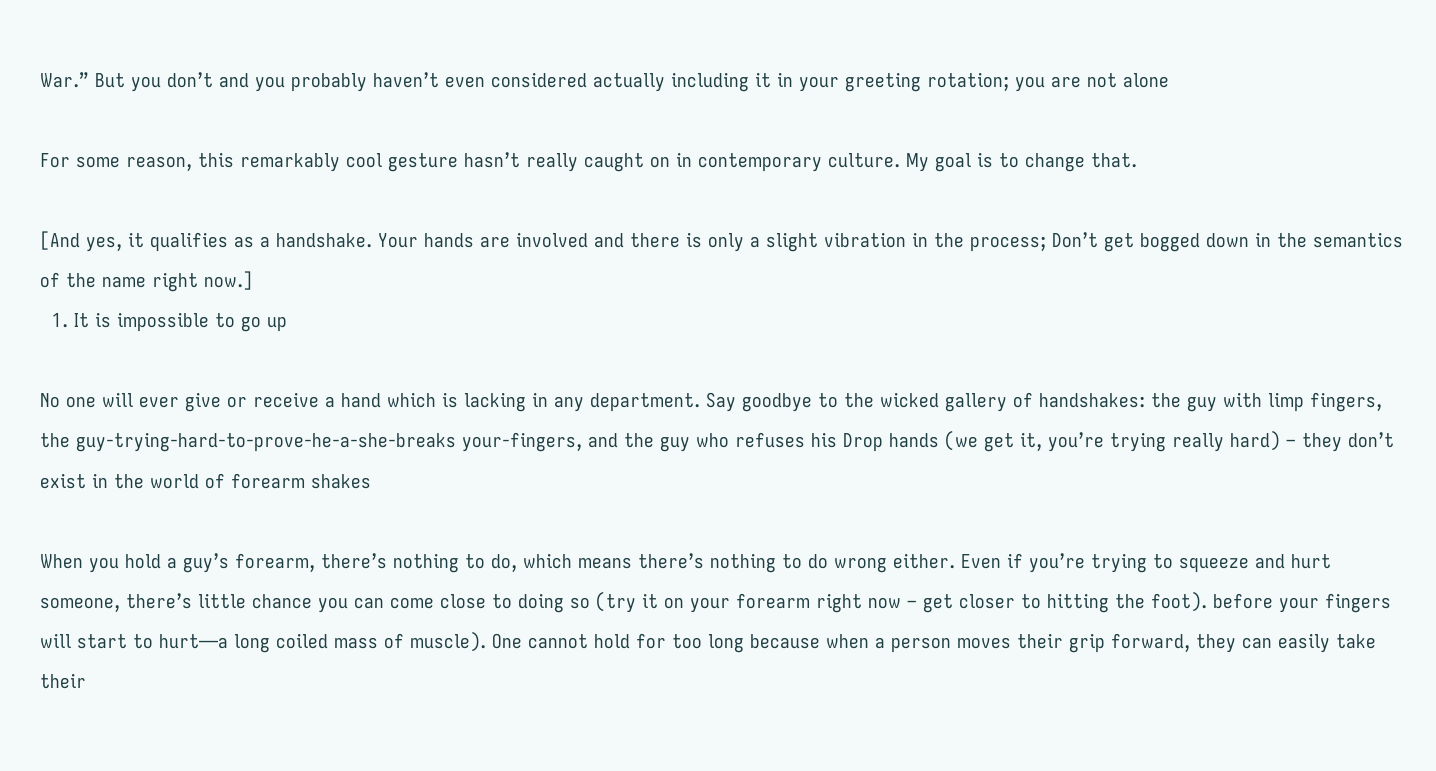War.” But you don’t and you probably haven’t even considered actually including it in your greeting rotation; you are not alone

For some reason, this remarkably cool gesture hasn’t really caught on in contemporary culture. My goal is to change that.

[And yes, it qualifies as a handshake. Your hands are involved and there is only a slight vibration in the process; Don’t get bogged down in the semantics of the name right now.]
  1. It is impossible to go up

No one will ever give or receive a hand which is lacking in any department. Say goodbye to the wicked gallery of handshakes: the guy with limp fingers, the guy-trying-hard-to-prove-he-a-she-breaks your-fingers, and the guy who refuses his Drop hands (we get it, you’re trying really hard) – they don’t exist in the world of forearm shakes

When you hold a guy’s forearm, there’s nothing to do, which means there’s nothing to do wrong either. Even if you’re trying to squeeze and hurt someone, there’s little chance you can come close to doing so (try it on your forearm right now – get closer to hitting the foot). before your fingers will start to hurt—a long coiled mass of muscle). One cannot hold for too long because when a person moves their grip forward, they can easily take their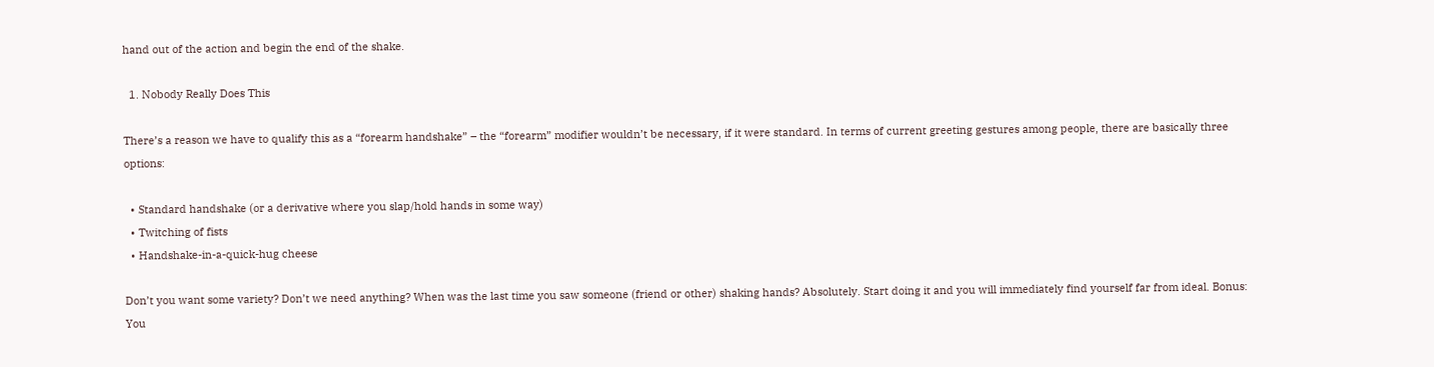hand out of the action and begin the end of the shake.

  1. Nobody Really Does This

There’s a reason we have to qualify this as a “forearm handshake” – the “forearm” modifier wouldn’t be necessary, if it were standard. In terms of current greeting gestures among people, there are basically three options:

  • Standard handshake (or a derivative where you slap/hold hands in some way)
  • Twitching of fists
  • Handshake-in-a-quick-hug cheese

Don’t you want some variety? Don’t we need anything? When was the last time you saw someone (friend or other) shaking hands? Absolutely. Start doing it and you will immediately find yourself far from ideal. Bonus: You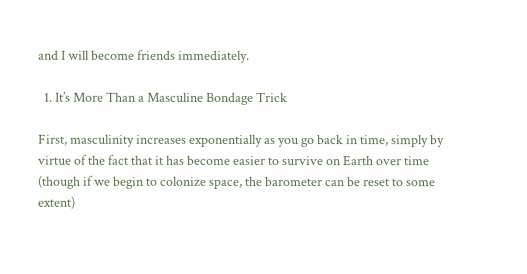and I will become friends immediately.

  1. It’s More Than a Masculine Bondage Trick

First, masculinity increases exponentially as you go back in time, simply by virtue of the fact that it has become easier to survive on Earth over time (though if we begin to colonize space, the barometer can be reset to some extent)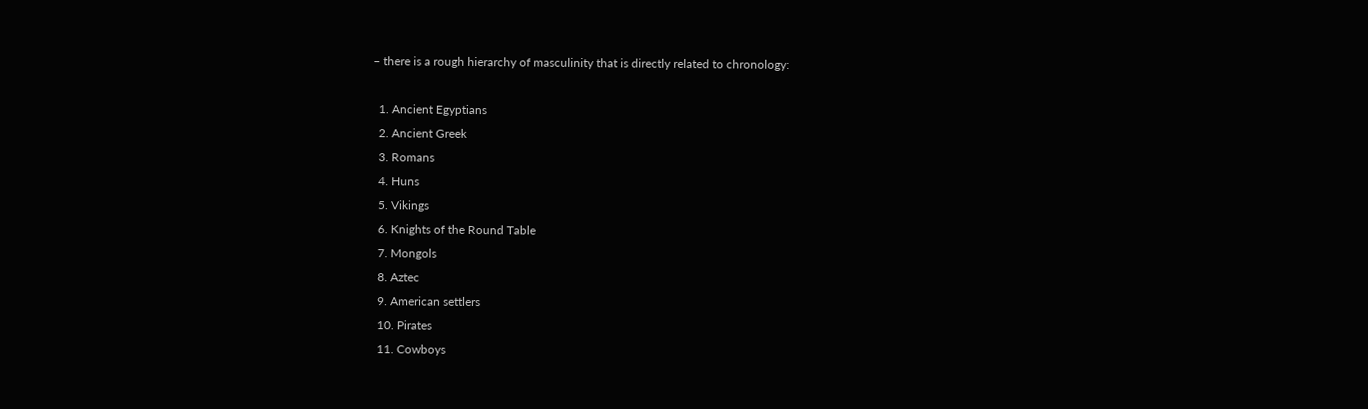– there is a rough hierarchy of masculinity that is directly related to chronology:

  1. Ancient Egyptians
  2. Ancient Greek
  3. Romans
  4. Huns
  5. Vikings
  6. Knights of the Round Table
  7. Mongols
  8. Aztec
  9. American settlers
  10. Pirates
  11. Cowboys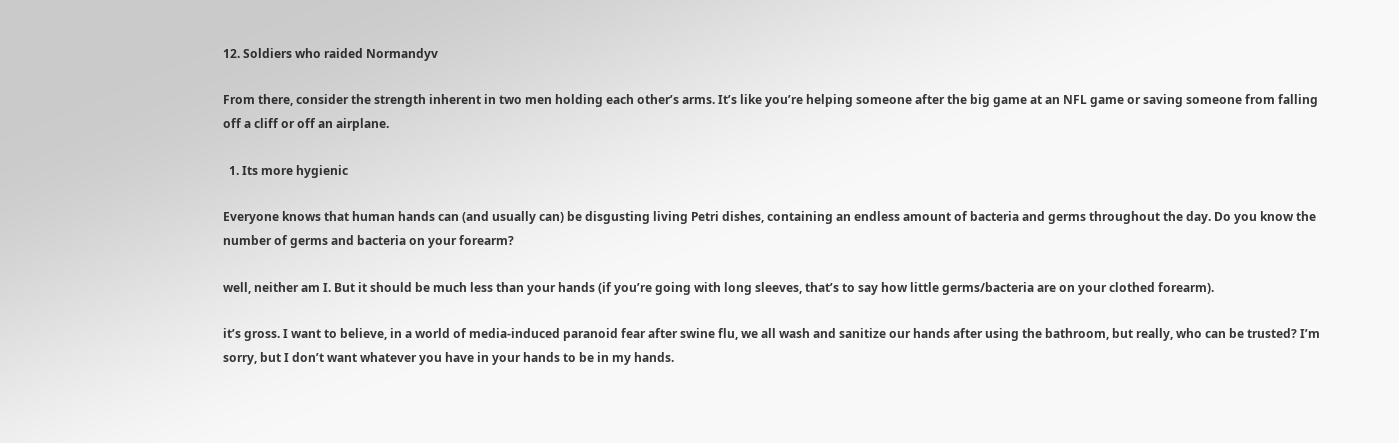12. Soldiers who raided Normandyv

From there, consider the strength inherent in two men holding each other’s arms. It’s like you’re helping someone after the big game at an NFL game or saving someone from falling off a cliff or off an airplane.

  1. Its more hygienic

Everyone knows that human hands can (and usually can) be disgusting living Petri dishes, containing an endless amount of bacteria and germs throughout the day. Do you know the number of germs and bacteria on your forearm?

well, neither am I. But it should be much less than your hands (if you’re going with long sleeves, that’s to say how little germs/bacteria are on your clothed forearm).

it’s gross. I want to believe, in a world of media-induced paranoid fear after swine flu, we all wash and sanitize our hands after using the bathroom, but really, who can be trusted? I’m sorry, but I don’t want whatever you have in your hands to be in my hands.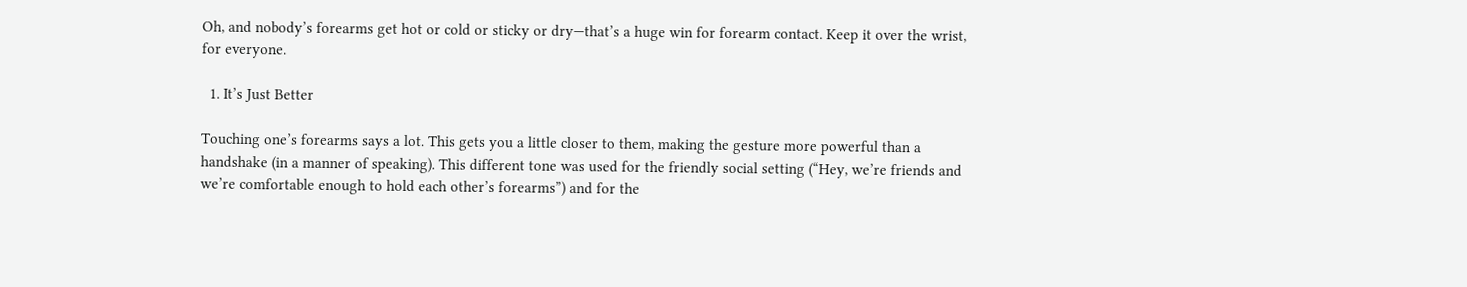Oh, and nobody’s forearms get hot or cold or sticky or dry—that’s a huge win for forearm contact. Keep it over the wrist, for everyone.

  1. It’s Just Better

Touching one’s forearms says a lot. This gets you a little closer to them, making the gesture more powerful than a handshake (in a manner of speaking). This different tone was used for the friendly social setting (“Hey, we’re friends and we’re comfortable enough to hold each other’s forearms”) and for the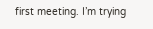first meeting. I’m trying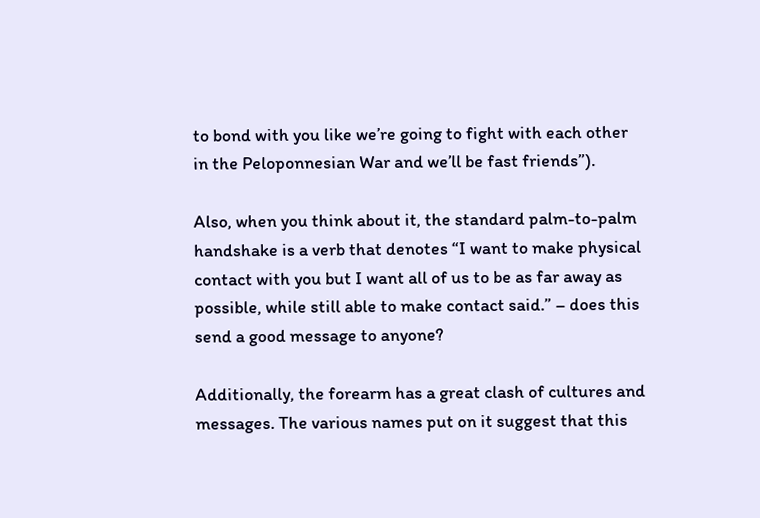to bond with you like we’re going to fight with each other in the Peloponnesian War and we’ll be fast friends”).

Also, when you think about it, the standard palm-to-palm handshake is a verb that denotes “I want to make physical contact with you but I want all of us to be as far away as possible, while still able to make contact said.” – does this send a good message to anyone?

Additionally, the forearm has a great clash of cultures and messages. The various names put on it suggest that this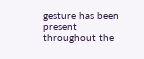gesture has been present throughout the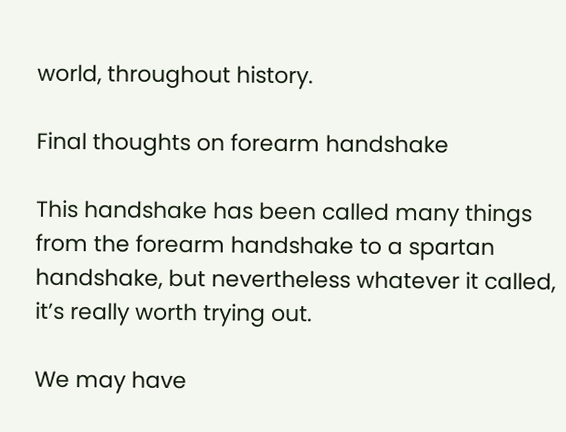world, throughout history.

Final thoughts on forearm handshake

This handshake has been called many things from the forearm handshake to a spartan handshake, but nevertheless whatever it called, it’s really worth trying out.

We may have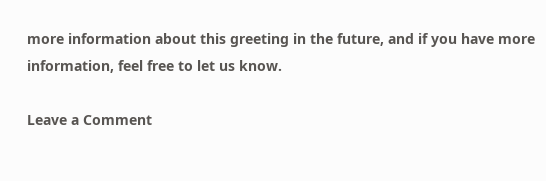more information about this greeting in the future, and if you have more information, feel free to let us know.

Leave a Comment